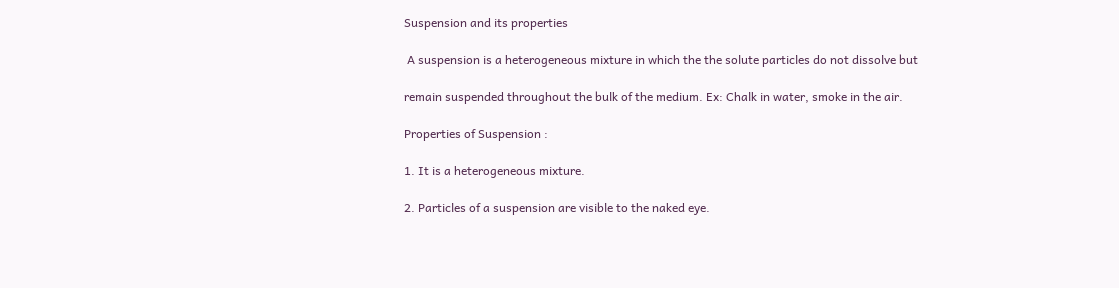Suspension and its properties

 A suspension is a heterogeneous mixture in which the the solute particles do not dissolve but

remain suspended throughout the bulk of the medium. Ex: Chalk in water, smoke in the air.

Properties of Suspension :

1. It is a heterogeneous mixture.

2. Particles of a suspension are visible to the naked eye.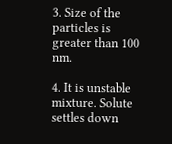3. Size of the particles is greater than 100 nm.

4. It is unstable mixture. Solute settles down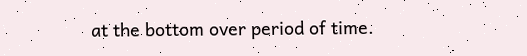at the bottom over period of time.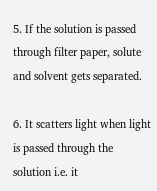5. If the solution is passed through filter paper, solute and solvent gets separated.

6. It scatters light when light is passed through the solution i.e. it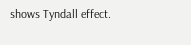shows Tyndall effect.